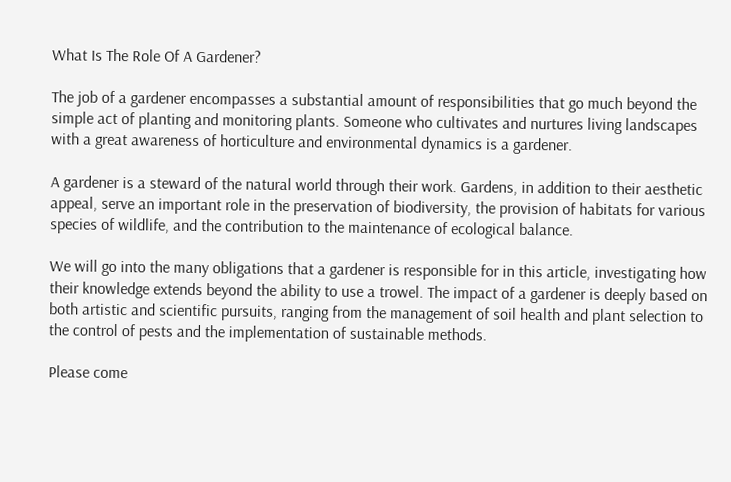What Is The Role Of A Gardener?

The job of a gardener encompasses a substantial amount of responsibilities that go much beyond the simple act of planting and monitoring plants. Someone who cultivates and nurtures living landscapes with a great awareness of horticulture and environmental dynamics is a gardener.

A gardener is a steward of the natural world through their work. Gardens, in addition to their aesthetic appeal, serve an important role in the preservation of biodiversity, the provision of habitats for various species of wildlife, and the contribution to the maintenance of ecological balance.

We will go into the many obligations that a gardener is responsible for in this article, investigating how their knowledge extends beyond the ability to use a trowel. The impact of a gardener is deeply based on both artistic and scientific pursuits, ranging from the management of soil health and plant selection to the control of pests and the implementation of sustainable methods.

Please come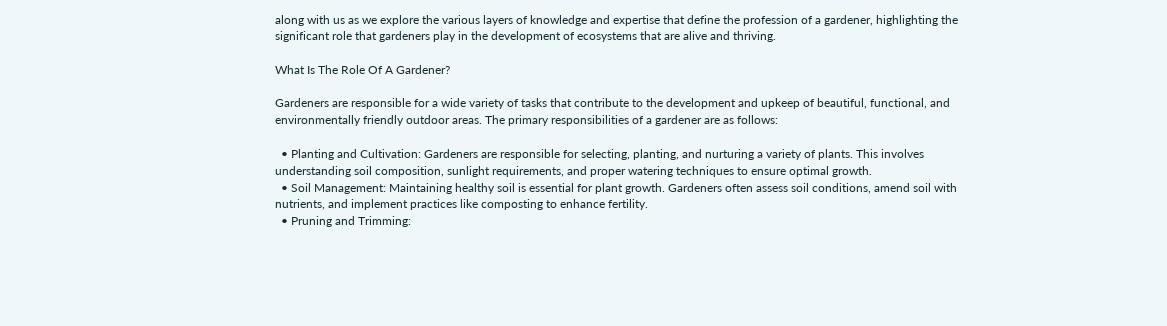along with us as we explore the various layers of knowledge and expertise that define the profession of a gardener, highlighting the significant role that gardeners play in the development of ecosystems that are alive and thriving.

What Is The Role Of A Gardener?

Gardeners are responsible for a wide variety of tasks that contribute to the development and upkeep of beautiful, functional, and environmentally friendly outdoor areas. The primary responsibilities of a gardener are as follows:

  • Planting and Cultivation: Gardeners are responsible for selecting, planting, and nurturing a variety of plants. This involves understanding soil composition, sunlight requirements, and proper watering techniques to ensure optimal growth.
  • Soil Management: Maintaining healthy soil is essential for plant growth. Gardeners often assess soil conditions, amend soil with nutrients, and implement practices like composting to enhance fertility.
  • Pruning and Trimming: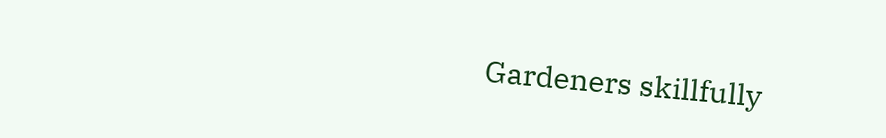Gardeners skillfully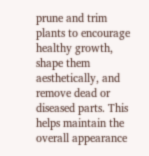prune and trim plants to encourage healthy growth, shape them aesthetically, and remove dead or diseased parts. This helps maintain the overall appearance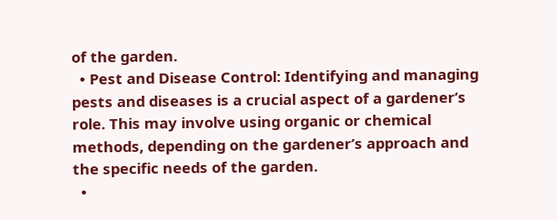of the garden.
  • Pest and Disease Control: Identifying and managing pests and diseases is a crucial aspect of a gardener’s role. This may involve using organic or chemical methods, depending on the gardener’s approach and the specific needs of the garden.
  •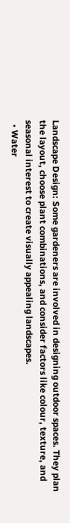Landscape Design: Some gardeners are involved in designing outdoor spaces. They plan the layout, choose plant combinations, and consider factors like colour, texture, and seasonal interest to create visually appealing landscapes.
  • Water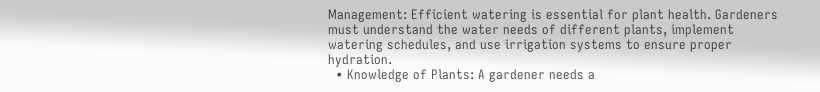Management: Efficient watering is essential for plant health. Gardeners must understand the water needs of different plants, implement watering schedules, and use irrigation systems to ensure proper hydration.
  • Knowledge of Plants: A gardener needs a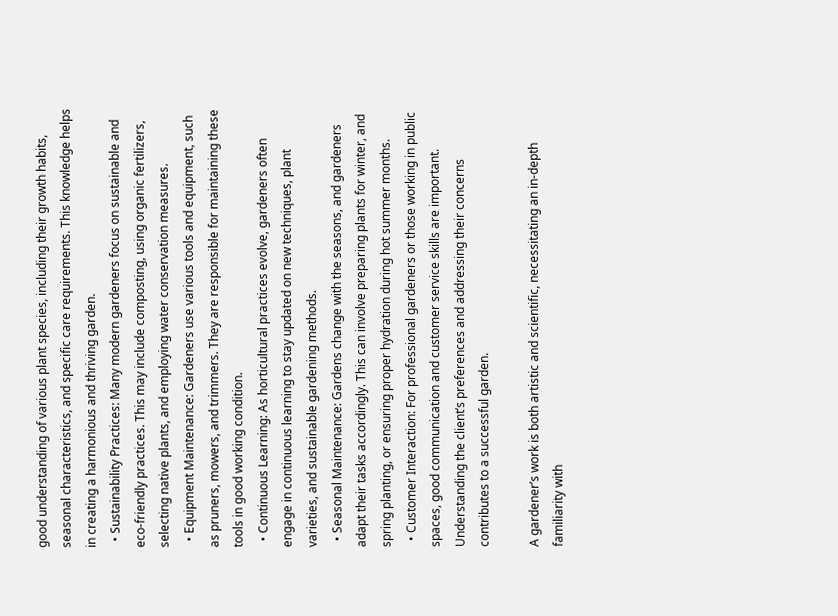good understanding of various plant species, including their growth habits, seasonal characteristics, and specific care requirements. This knowledge helps in creating a harmonious and thriving garden.
  • Sustainability Practices: Many modern gardeners focus on sustainable and eco-friendly practices. This may include composting, using organic fertilizers, selecting native plants, and employing water conservation measures.
  • Equipment Maintenance: Gardeners use various tools and equipment, such as pruners, mowers, and trimmers. They are responsible for maintaining these tools in good working condition.
  • Continuous Learning: As horticultural practices evolve, gardeners often engage in continuous learning to stay updated on new techniques, plant varieties, and sustainable gardening methods.
  • Seasonal Maintenance: Gardens change with the seasons, and gardeners adapt their tasks accordingly. This can involve preparing plants for winter, and spring planting, or ensuring proper hydration during hot summer months.
  • Customer Interaction: For professional gardeners or those working in public spaces, good communication and customer service skills are important. Understanding the client’s preferences and addressing their concerns contributes to a successful garden.

A gardener’s work is both artistic and scientific, necessitating an in-depth familiarity with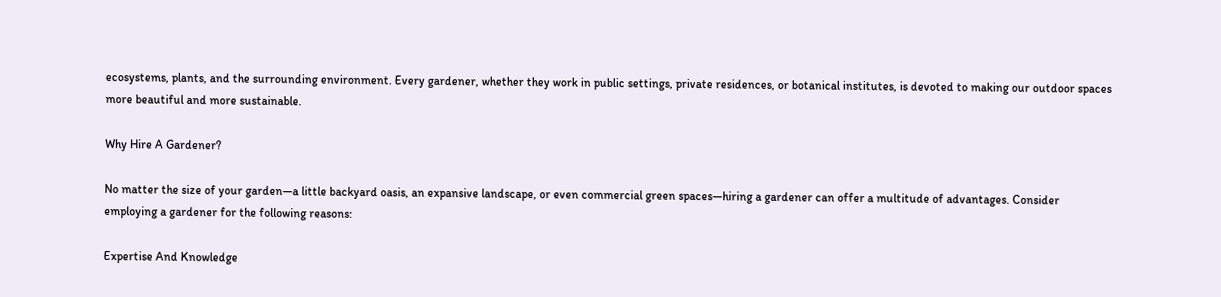ecosystems, plants, and the surrounding environment. Every gardener, whether they work in public settings, private residences, or botanical institutes, is devoted to making our outdoor spaces more beautiful and more sustainable.

Why Hire A Gardener?

No matter the size of your garden—a little backyard oasis, an expansive landscape, or even commercial green spaces—hiring a gardener can offer a multitude of advantages. Consider employing a gardener for the following reasons:

Expertise And Knowledge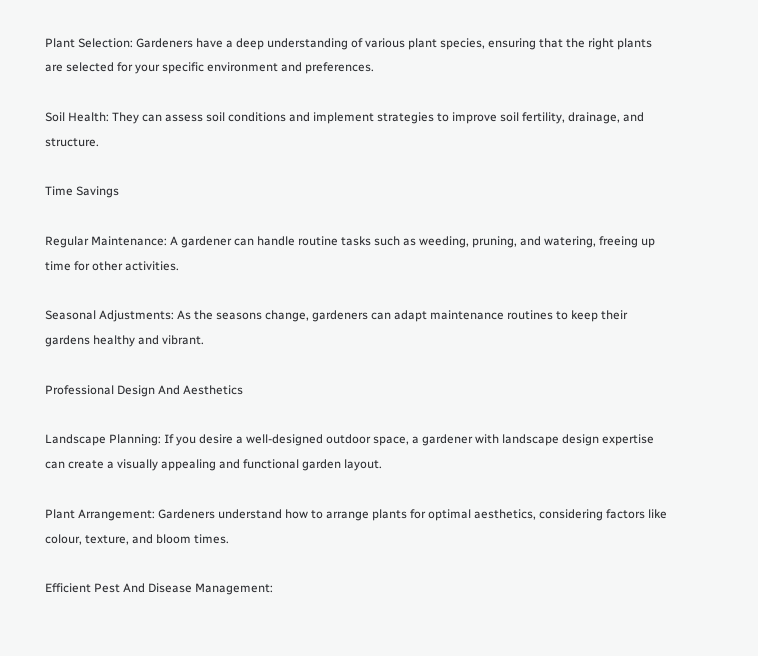Plant Selection: Gardeners have a deep understanding of various plant species, ensuring that the right plants are selected for your specific environment and preferences.

Soil Health: They can assess soil conditions and implement strategies to improve soil fertility, drainage, and structure.

Time Savings

Regular Maintenance: A gardener can handle routine tasks such as weeding, pruning, and watering, freeing up time for other activities.

Seasonal Adjustments: As the seasons change, gardeners can adapt maintenance routines to keep their gardens healthy and vibrant.

Professional Design And Aesthetics

Landscape Planning: If you desire a well-designed outdoor space, a gardener with landscape design expertise can create a visually appealing and functional garden layout.

Plant Arrangement: Gardeners understand how to arrange plants for optimal aesthetics, considering factors like colour, texture, and bloom times.

Efficient Pest And Disease Management: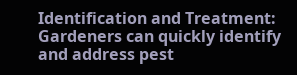Identification and Treatment: Gardeners can quickly identify and address pest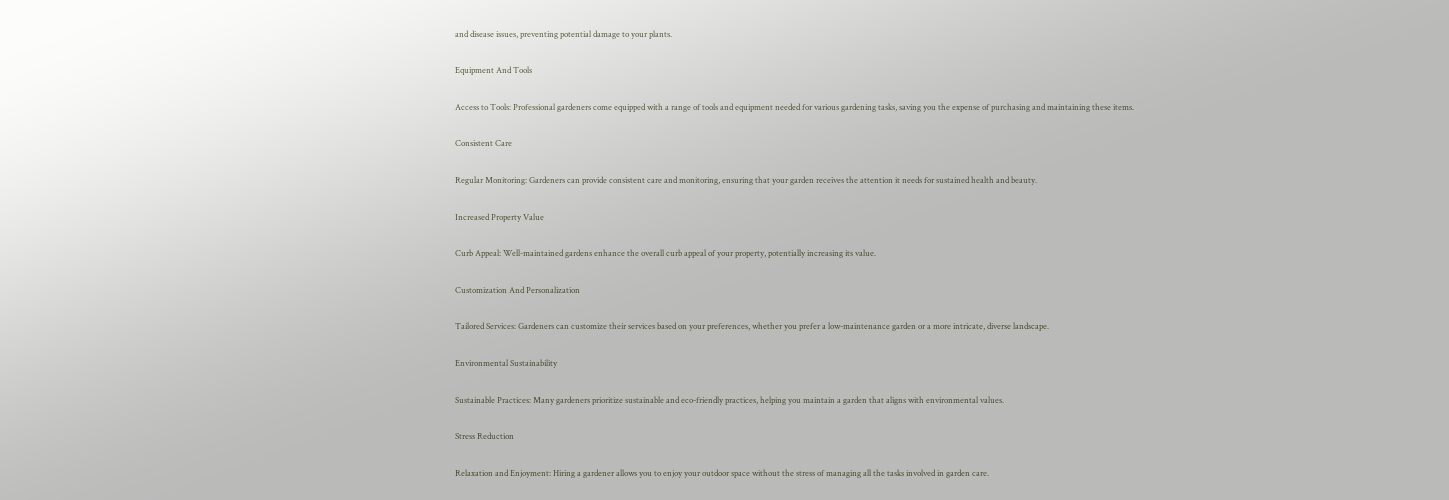and disease issues, preventing potential damage to your plants.

Equipment And Tools

Access to Tools: Professional gardeners come equipped with a range of tools and equipment needed for various gardening tasks, saving you the expense of purchasing and maintaining these items.

Consistent Care

Regular Monitoring: Gardeners can provide consistent care and monitoring, ensuring that your garden receives the attention it needs for sustained health and beauty.

Increased Property Value

Curb Appeal: Well-maintained gardens enhance the overall curb appeal of your property, potentially increasing its value.

Customization And Personalization

Tailored Services: Gardeners can customize their services based on your preferences, whether you prefer a low-maintenance garden or a more intricate, diverse landscape.

Environmental Sustainability

Sustainable Practices: Many gardeners prioritize sustainable and eco-friendly practices, helping you maintain a garden that aligns with environmental values.

Stress Reduction

Relaxation and Enjoyment: Hiring a gardener allows you to enjoy your outdoor space without the stress of managing all the tasks involved in garden care.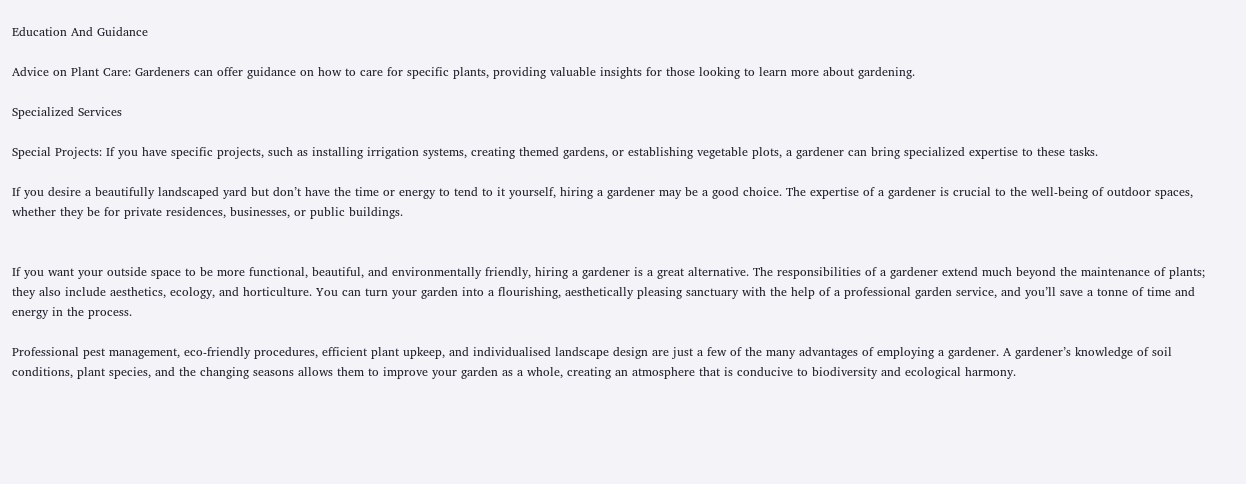Education And Guidance

Advice on Plant Care: Gardeners can offer guidance on how to care for specific plants, providing valuable insights for those looking to learn more about gardening.

Specialized Services

Special Projects: If you have specific projects, such as installing irrigation systems, creating themed gardens, or establishing vegetable plots, a gardener can bring specialized expertise to these tasks.

If you desire a beautifully landscaped yard but don’t have the time or energy to tend to it yourself, hiring a gardener may be a good choice. The expertise of a gardener is crucial to the well-being of outdoor spaces, whether they be for private residences, businesses, or public buildings.


If you want your outside space to be more functional, beautiful, and environmentally friendly, hiring a gardener is a great alternative. The responsibilities of a gardener extend much beyond the maintenance of plants; they also include aesthetics, ecology, and horticulture. You can turn your garden into a flourishing, aesthetically pleasing sanctuary with the help of a professional garden service, and you’ll save a tonne of time and energy in the process.

Professional pest management, eco-friendly procedures, efficient plant upkeep, and individualised landscape design are just a few of the many advantages of employing a gardener. A gardener’s knowledge of soil conditions, plant species, and the changing seasons allows them to improve your garden as a whole, creating an atmosphere that is conducive to biodiversity and ecological harmony.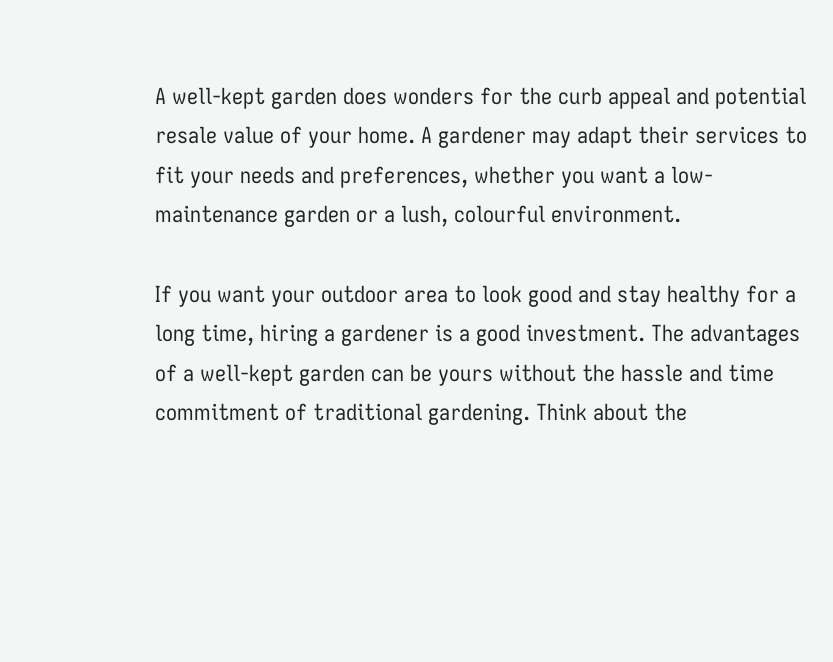A well-kept garden does wonders for the curb appeal and potential resale value of your home. A gardener may adapt their services to fit your needs and preferences, whether you want a low-maintenance garden or a lush, colourful environment.

If you want your outdoor area to look good and stay healthy for a long time, hiring a gardener is a good investment. The advantages of a well-kept garden can be yours without the hassle and time commitment of traditional gardening. Think about the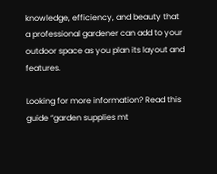knowledge, efficiency, and beauty that a professional gardener can add to your outdoor space as you plan its layout and features.

Looking for more information? Read this guide “garden supplies mt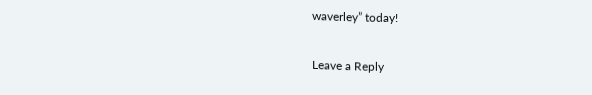waverley” today!

Leave a Reply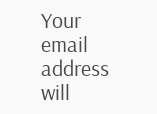Your email address will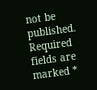not be published. Required fields are marked *